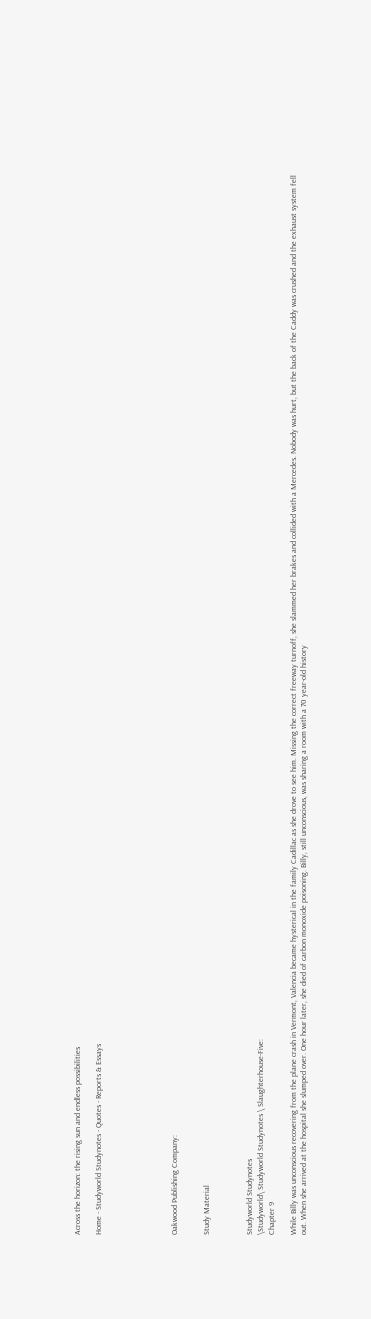Across the horizon: the rising sun and endless possibilities

Home - Studyworld Studynotes - Quotes - Reports & Essays






Oakwood Publishing Company:


Study Material



Studyworld Studynotes
\Studyworld\ Studyworld Studynotes \ Slaughterhouse-Five:
Chapter 9

While Billy was unconscious recovering from the plane crash in Vermont, Valencia became hysterical in the family Cadillac as she drove to see him. Missing the correct freeway turnoff, she slammed her brakes and collided with a Mercedes. Nobody was hurt, but the back of the Caddy was crushed and the exhaust system fell out. When she arrived at the hospital she slumped over. One hour later, she died of carbon monoxide poisoning. Billy, still unconscious, was sharing a room with a 70 year-old history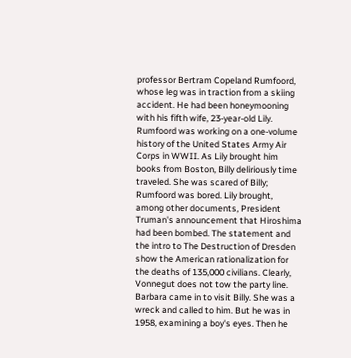professor Bertram Copeland Rumfoord, whose leg was in traction from a skiing accident. He had been honeymooning with his fifth wife, 23-year-old Lily. Rumfoord was working on a one-volume history of the United States Army Air Corps in WWII. As Lily brought him books from Boston, Billy deliriously time traveled. She was scared of Billy; Rumfoord was bored. Lily brought, among other documents, President Truman's announcement that Hiroshima had been bombed. The statement and the intro to The Destruction of Dresden show the American rationalization for the deaths of 135,000 civilians. Clearly, Vonnegut does not tow the party line. Barbara came in to visit Billy. She was a wreck and called to him. But he was in 1958, examining a boy's eyes. Then he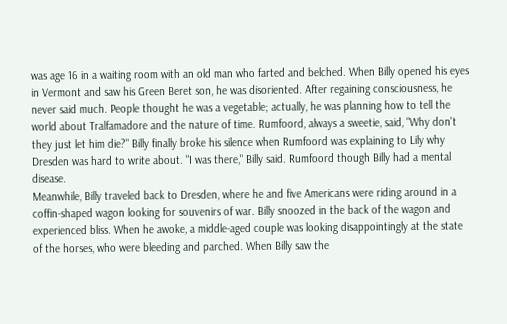was age 16 in a waiting room with an old man who farted and belched. When Billy opened his eyes in Vermont and saw his Green Beret son, he was disoriented. After regaining consciousness, he never said much. People thought he was a vegetable; actually, he was planning how to tell the world about Tralfamadore and the nature of time. Rumfoord, always a sweetie, said, "Why don't they just let him die?" Billy finally broke his silence when Rumfoord was explaining to Lily why Dresden was hard to write about. "I was there," Billy said. Rumfoord though Billy had a mental disease.
Meanwhile, Billy traveled back to Dresden, where he and five Americans were riding around in a coffin-shaped wagon looking for souvenirs of war. Billy snoozed in the back of the wagon and experienced bliss. When he awoke, a middle-aged couple was looking disappointingly at the state of the horses, who were bleeding and parched. When Billy saw the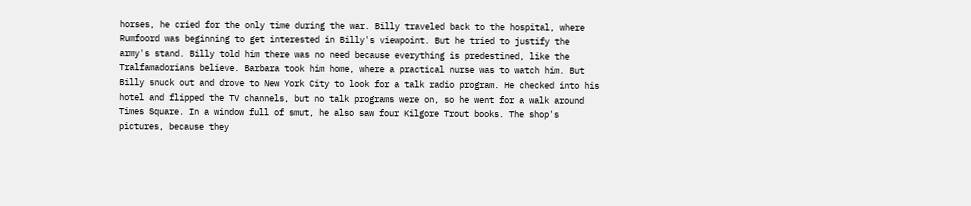horses, he cried for the only time during the war. Billy traveled back to the hospital, where Rumfoord was beginning to get interested in Billy's viewpoint. But he tried to justify the army's stand. Billy told him there was no need because everything is predestined, like the Tralfamadorians believe. Barbara took him home, where a practical nurse was to watch him. But Billy snuck out and drove to New York City to look for a talk radio program. He checked into his hotel and flipped the TV channels, but no talk programs were on, so he went for a walk around Times Square. In a window full of smut, he also saw four Kilgore Trout books. The shop's pictures, because they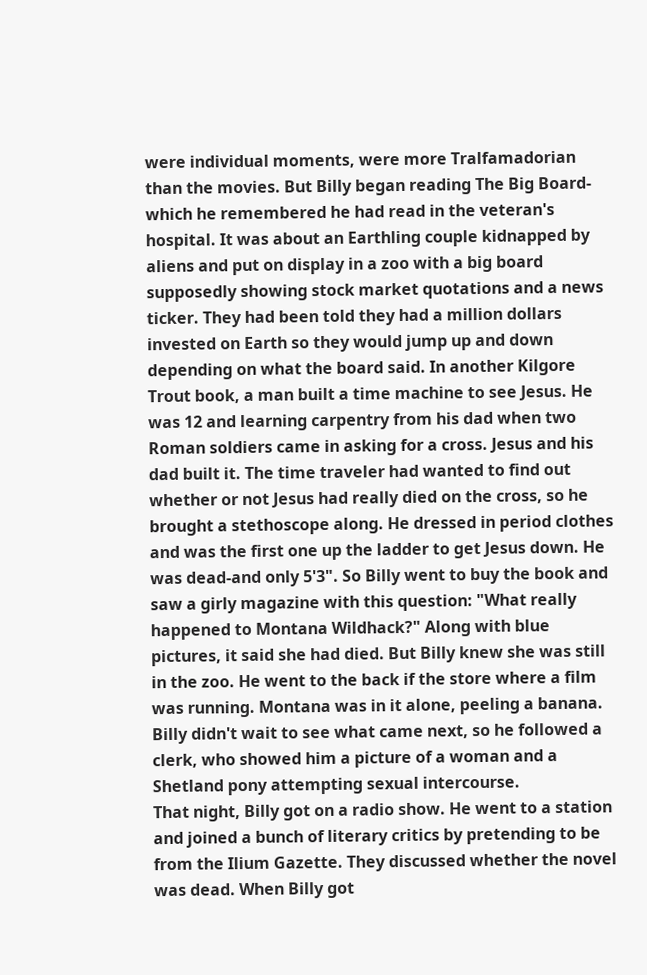were individual moments, were more Tralfamadorian than the movies. But Billy began reading The Big Board-which he remembered he had read in the veteran's hospital. It was about an Earthling couple kidnapped by aliens and put on display in a zoo with a big board supposedly showing stock market quotations and a news ticker. They had been told they had a million dollars invested on Earth so they would jump up and down depending on what the board said. In another Kilgore Trout book, a man built a time machine to see Jesus. He was 12 and learning carpentry from his dad when two Roman soldiers came in asking for a cross. Jesus and his dad built it. The time traveler had wanted to find out whether or not Jesus had really died on the cross, so he brought a stethoscope along. He dressed in period clothes and was the first one up the ladder to get Jesus down. He was dead-and only 5'3". So Billy went to buy the book and saw a girly magazine with this question: "What really happened to Montana Wildhack?" Along with blue pictures, it said she had died. But Billy knew she was still in the zoo. He went to the back if the store where a film was running. Montana was in it alone, peeling a banana. Billy didn't wait to see what came next, so he followed a clerk, who showed him a picture of a woman and a Shetland pony attempting sexual intercourse.
That night, Billy got on a radio show. He went to a station and joined a bunch of literary critics by pretending to be from the Ilium Gazette. They discussed whether the novel was dead. When Billy got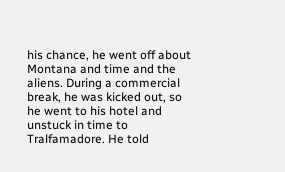his chance, he went off about Montana and time and the aliens. During a commercial break, he was kicked out, so he went to his hotel and unstuck in time to Tralfamadore. He told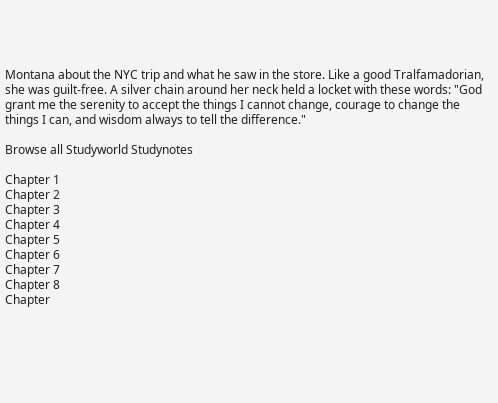Montana about the NYC trip and what he saw in the store. Like a good Tralfamadorian, she was guilt-free. A silver chain around her neck held a locket with these words: "God grant me the serenity to accept the things I cannot change, courage to change the things I can, and wisdom always to tell the difference."

Browse all Studyworld Studynotes

Chapter 1
Chapter 2
Chapter 3
Chapter 4
Chapter 5
Chapter 6
Chapter 7
Chapter 8
Chapter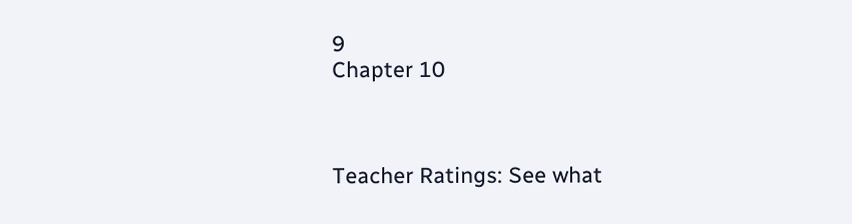9
Chapter 10



Teacher Ratings: See what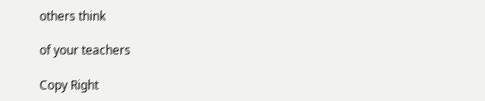others think

of your teachers

Copy Right